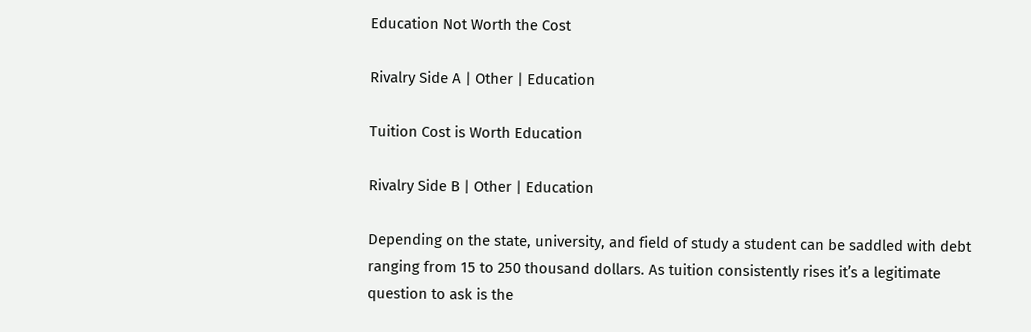Education Not Worth the Cost

Rivalry Side A | Other | Education

Tuition Cost is Worth Education

Rivalry Side B | Other | Education

Depending on the state, university, and field of study a student can be saddled with debt ranging from 15 to 250 thousand dollars. As tuition consistently rises it’s a legitimate question to ask is the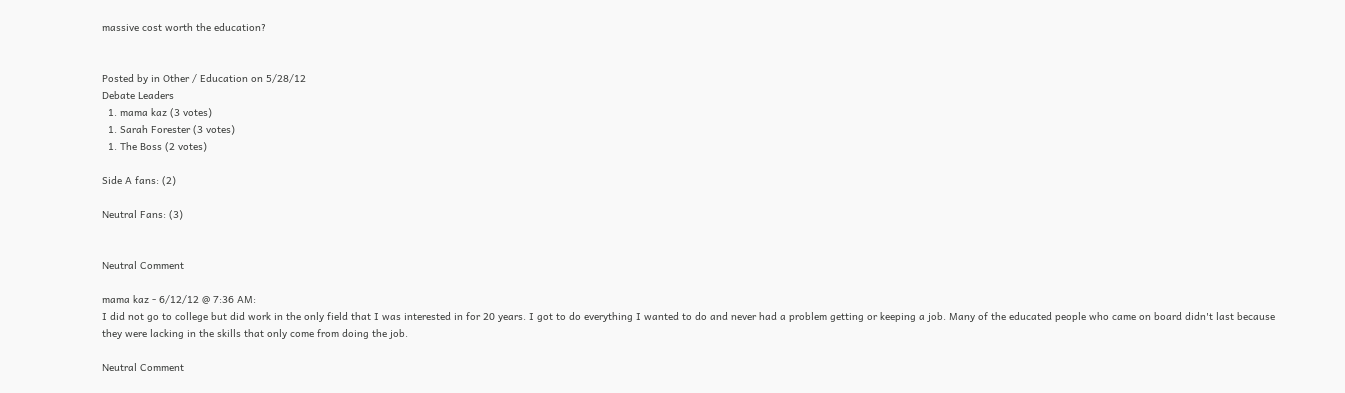massive cost worth the education?


Posted by in Other / Education on 5/28/12
Debate Leaders
  1. mama kaz (3 votes)
  1. Sarah Forester (3 votes)
  1. The Boss (2 votes)

Side A fans: (2)

Neutral Fans: (3)


Neutral Comment

mama kaz - 6/12/12 @ 7:36 AM:
I did not go to college but did work in the only field that I was interested in for 20 years. I got to do everything I wanted to do and never had a problem getting or keeping a job. Many of the educated people who came on board didn't last because they were lacking in the skills that only come from doing the job.

Neutral Comment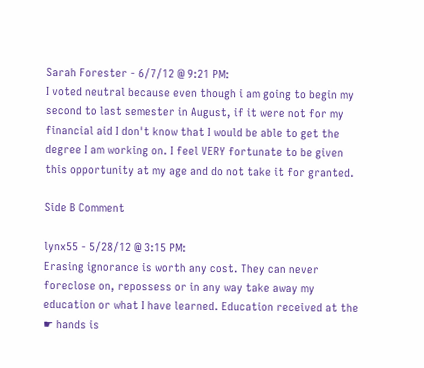Sarah Forester - 6/7/12 @ 9:21 PM:
I voted neutral because even though i am going to begin my second to last semester in August, if it were not for my financial aid I don't know that I would be able to get the degree I am working on. I feel VERY fortunate to be given this opportunity at my age and do not take it for granted.

Side B Comment

lynx55 - 5/28/12 @ 3:15 PM:
Erasing ignorance is worth any cost. They can never foreclose on, repossess or in any way take away my education or what I have learned. Education received at the ☛ hands is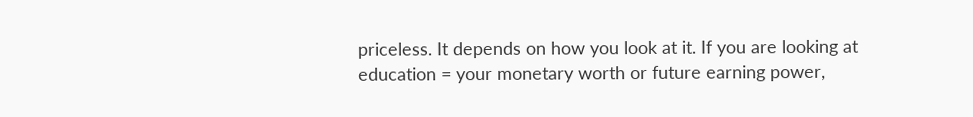priceless. It depends on how you look at it. If you are looking at education = your monetary worth or future earning power,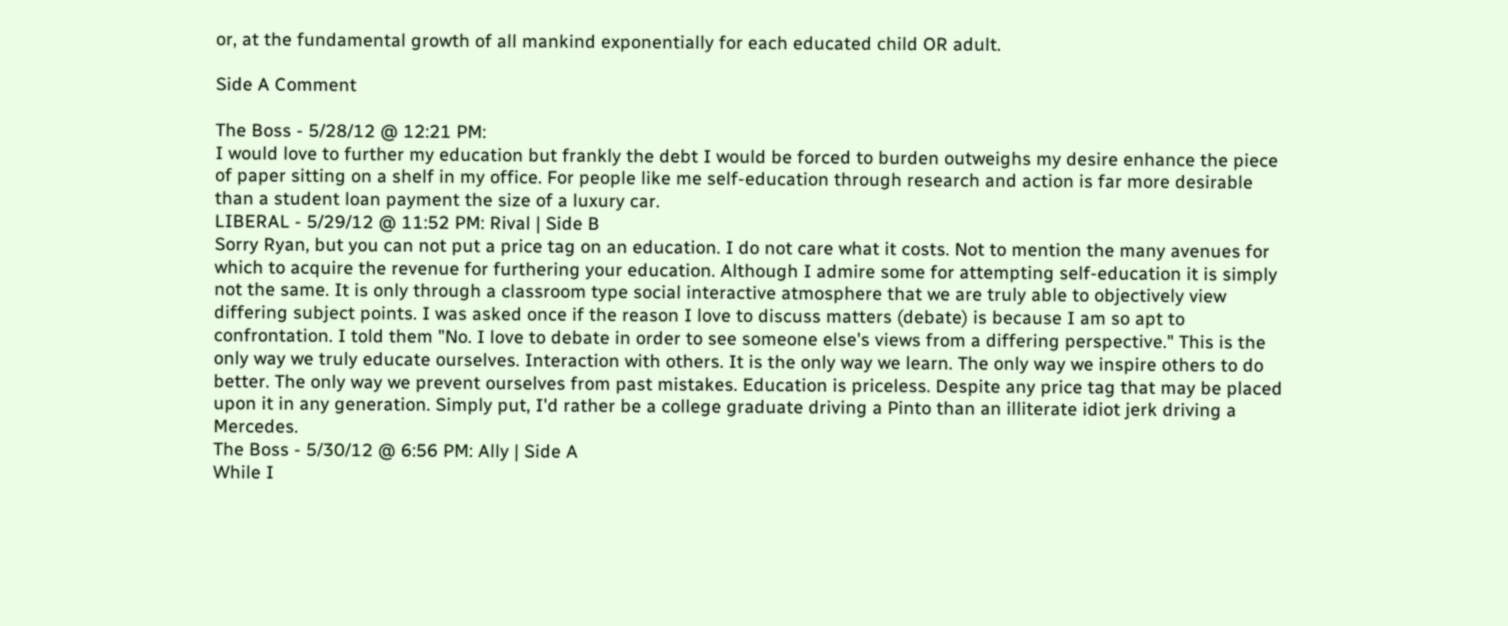or, at the fundamental growth of all mankind exponentially for each educated child OR adult.

Side A Comment

The Boss - 5/28/12 @ 12:21 PM:
I would love to further my education but frankly the debt I would be forced to burden outweighs my desire enhance the piece of paper sitting on a shelf in my office. For people like me self-education through research and action is far more desirable than a student loan payment the size of a luxury car.
LIBERAL - 5/29/12 @ 11:52 PM: Rival | Side B
Sorry Ryan, but you can not put a price tag on an education. I do not care what it costs. Not to mention the many avenues for which to acquire the revenue for furthering your education. Although I admire some for attempting self-education it is simply not the same. It is only through a classroom type social interactive atmosphere that we are truly able to objectively view differing subject points. I was asked once if the reason I love to discuss matters (debate) is because I am so apt to confrontation. I told them "No. I love to debate in order to see someone else's views from a differing perspective." This is the only way we truly educate ourselves. Interaction with others. It is the only way we learn. The only way we inspire others to do better. The only way we prevent ourselves from past mistakes. Education is priceless. Despite any price tag that may be placed upon it in any generation. Simply put, I'd rather be a college graduate driving a Pinto than an illiterate idiot jerk driving a Mercedes.
The Boss - 5/30/12 @ 6:56 PM: Ally | Side A
While I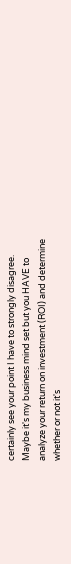certainly see your point I have to strongly disagree. Maybe it's my business mind set but you HAVE to analyze your return on investment (ROI) and determine whether or not it's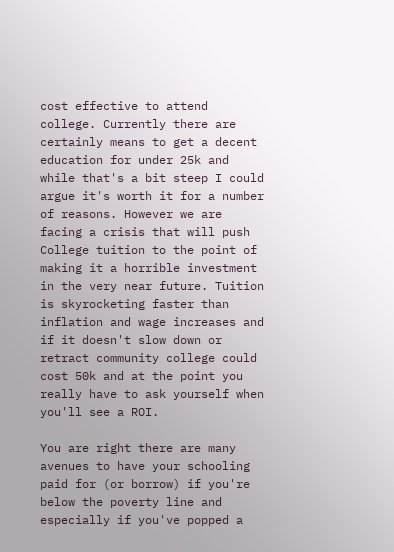cost effective to attend college. Currently there are certainly means to get a decent education for under 25k and while that's a bit steep I could argue it's worth it for a number of reasons. However we are facing a crisis that will push College tuition to the point of making it a horrible investment in the very near future. Tuition is skyrocketing faster than inflation and wage increases and if it doesn't slow down or retract community college could cost 50k and at the point you really have to ask yourself when you'll see a ROI.

You are right there are many avenues to have your schooling paid for (or borrow) if you're below the poverty line and especially if you've popped a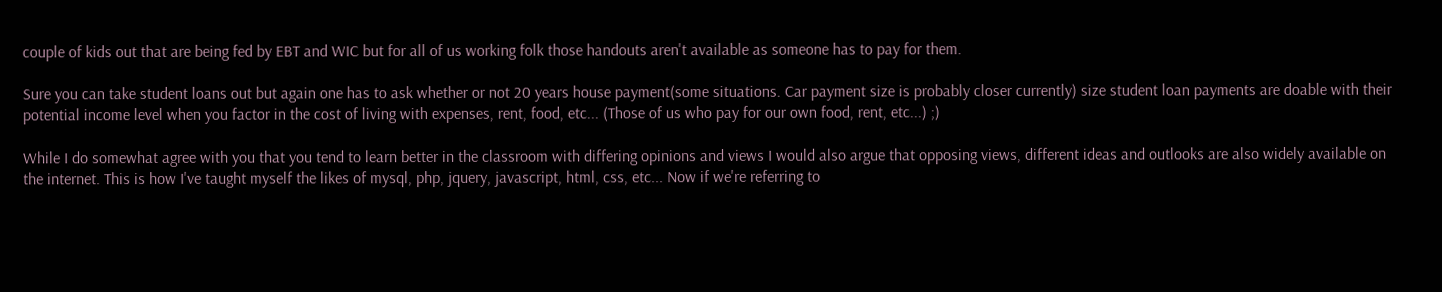couple of kids out that are being fed by EBT and WIC but for all of us working folk those handouts aren't available as someone has to pay for them.

Sure you can take student loans out but again one has to ask whether or not 20 years house payment(some situations. Car payment size is probably closer currently) size student loan payments are doable with their potential income level when you factor in the cost of living with expenses, rent, food, etc... (Those of us who pay for our own food, rent, etc...) ;)

While I do somewhat agree with you that you tend to learn better in the classroom with differing opinions and views I would also argue that opposing views, different ideas and outlooks are also widely available on the internet. This is how I've taught myself the likes of mysql, php, jquery, javascript, html, css, etc... Now if we're referring to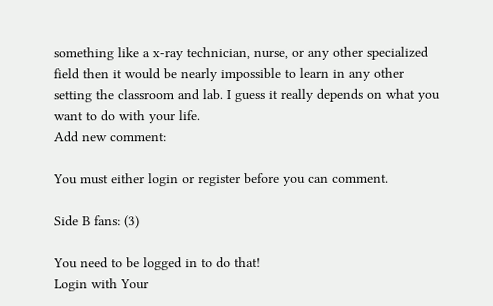something like a x-ray technician, nurse, or any other specialized field then it would be nearly impossible to learn in any other setting the classroom and lab. I guess it really depends on what you want to do with your life.
Add new comment:

You must either login or register before you can comment.

Side B fans: (3)

You need to be logged in to do that!
Login with Your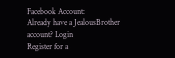Facebook Account:
Already have a JealousBrother account? Login
Register for a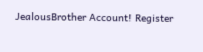JealousBrother Account! Register